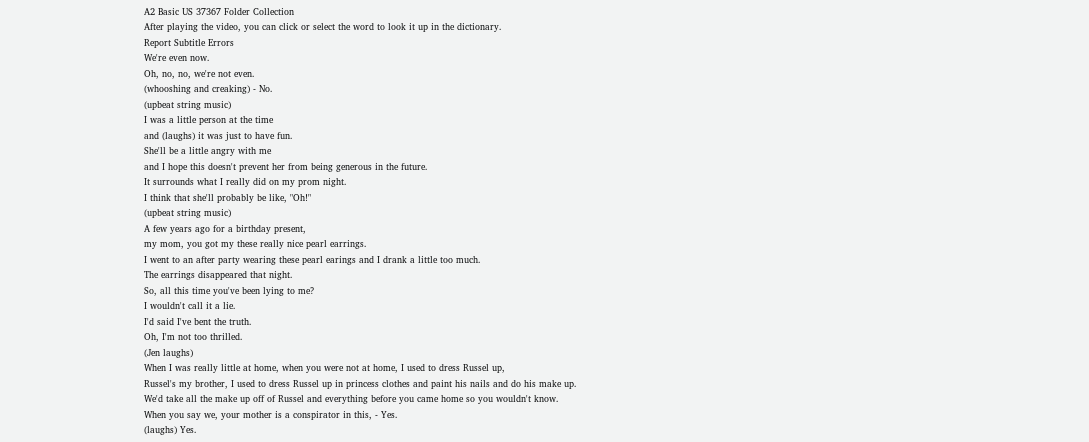A2 Basic US 37367 Folder Collection
After playing the video, you can click or select the word to look it up in the dictionary.
Report Subtitle Errors
We're even now.
Oh, no, no, we're not even.
(whooshing and creaking) - No.
(upbeat string music)
I was a little person at the time
and (laughs) it was just to have fun.
She'll be a little angry with me
and I hope this doesn't prevent her from being generous in the future.
It surrounds what I really did on my prom night.
I think that she'll probably be like, "Oh!"
(upbeat string music)
A few years ago for a birthday present,
my mom, you got my these really nice pearl earrings.
I went to an after party wearing these pearl earings and I drank a little too much.
The earrings disappeared that night.
So, all this time you've been lying to me?
I wouldn't call it a lie.
I'd said I've bent the truth.
Oh, I'm not too thrilled.
(Jen laughs)
When I was really little at home, when you were not at home, I used to dress Russel up,
Russel's my brother, I used to dress Russel up in princess clothes and paint his nails and do his make up.
We'd take all the make up off of Russel and everything before you came home so you wouldn't know.
When you say we, your mother is a conspirator in this, - Yes.
(laughs) Yes.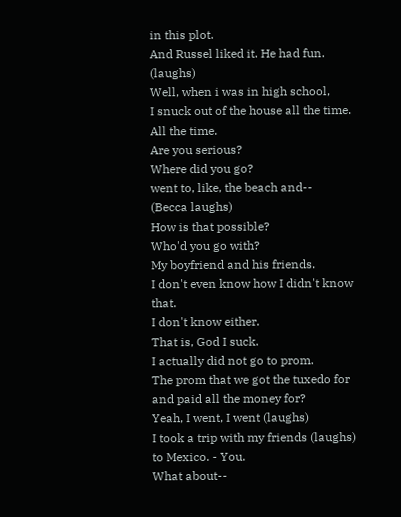in this plot.
And Russel liked it. He had fun. (laughs)
Well, when i was in high school,
I snuck out of the house all the time.
All the time.
Are you serious?
Where did you go?
went to, like, the beach and--
(Becca laughs)
How is that possible?
Who'd you go with?
My boyfriend and his friends.
I don't even know how I didn't know that.
I don't know either.
That is, God I suck.
I actually did not go to prom.
The prom that we got the tuxedo for and paid all the money for?
Yeah, I went, I went (laughs)
I took a trip with my friends (laughs)
to Mexico. - You.
What about--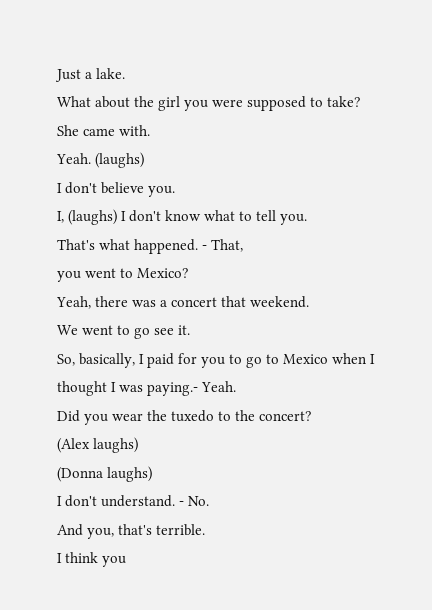Just a lake.
What about the girl you were supposed to take?
She came with.
Yeah. (laughs)
I don't believe you.
I, (laughs) I don't know what to tell you.
That's what happened. - That,
you went to Mexico?
Yeah, there was a concert that weekend.
We went to go see it.
So, basically, I paid for you to go to Mexico when I thought I was paying.- Yeah.
Did you wear the tuxedo to the concert?
(Alex laughs)
(Donna laughs)
I don't understand. - No.
And you, that's terrible.
I think you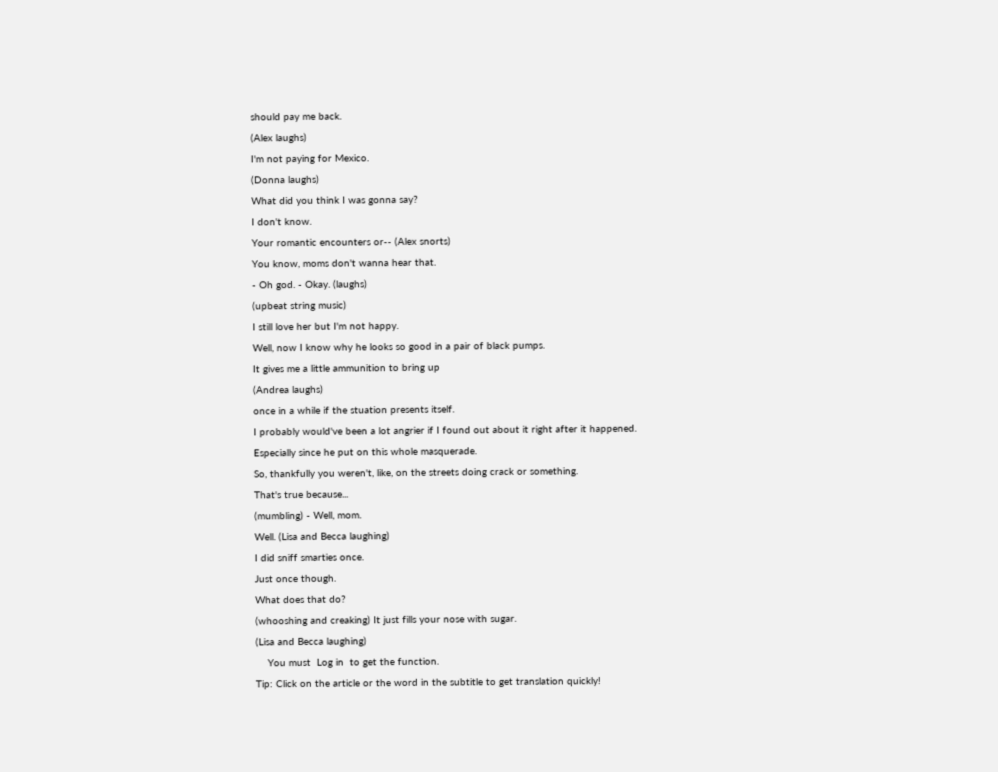should pay me back.
(Alex laughs)
I'm not paying for Mexico.
(Donna laughs)
What did you think I was gonna say?
I don't know.
Your romantic encounters or-- (Alex snorts)
You know, moms don't wanna hear that.
- Oh god. - Okay. (laughs)
(upbeat string music)
I still love her but I'm not happy.
Well, now I know why he looks so good in a pair of black pumps.
It gives me a little ammunition to bring up
(Andrea laughs)
once in a while if the stuation presents itself.
I probably would've been a lot angrier if I found out about it right after it happened.
Especially since he put on this whole masquerade.
So, thankfully you weren't, like, on the streets doing crack or something.
That's true because...
(mumbling) - Well, mom.
Well. (Lisa and Becca laughing)
I did sniff smarties once.
Just once though.
What does that do?
(whooshing and creaking) It just fills your nose with sugar.
(Lisa and Becca laughing)
    You must  Log in  to get the function.
Tip: Click on the article or the word in the subtitle to get translation quickly!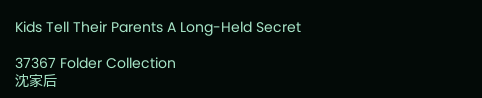Kids Tell Their Parents A Long-Held Secret

37367 Folder Collection
沈家后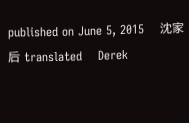published on June 5, 2015    沈家后 translated    Derek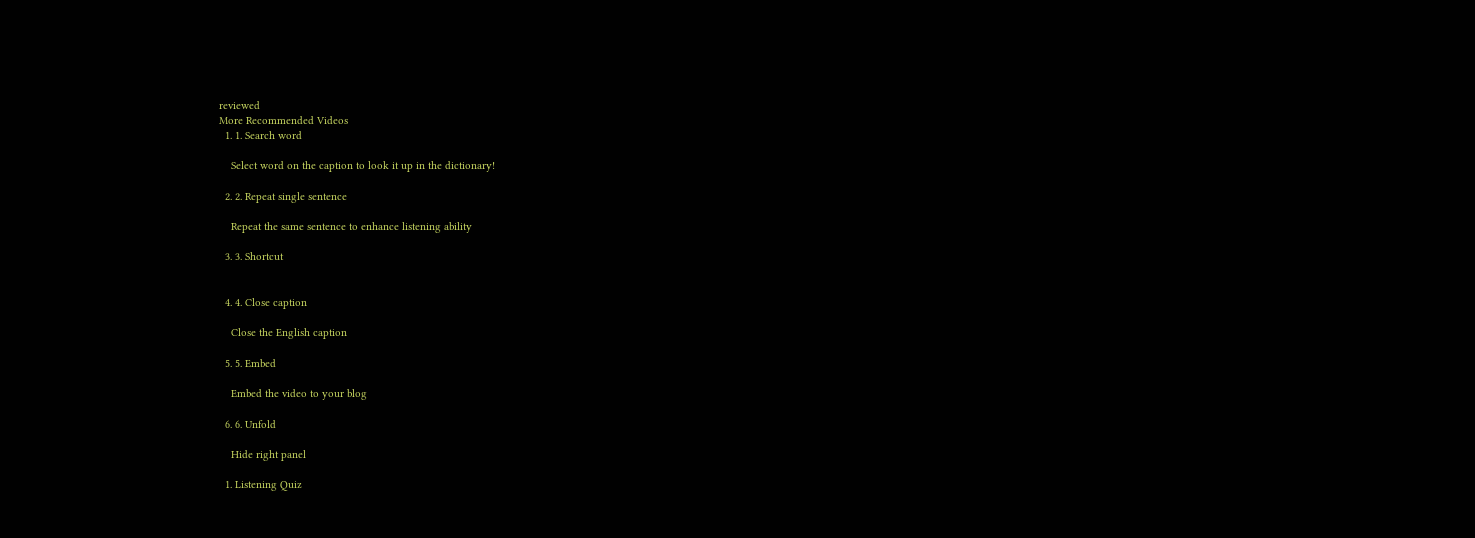reviewed
More Recommended Videos
  1. 1. Search word

    Select word on the caption to look it up in the dictionary!

  2. 2. Repeat single sentence

    Repeat the same sentence to enhance listening ability

  3. 3. Shortcut


  4. 4. Close caption

    Close the English caption

  5. 5. Embed

    Embed the video to your blog

  6. 6. Unfold

    Hide right panel

  1. Listening Quiz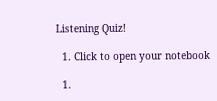Listening Quiz!

  1. Click to open your notebook

  1.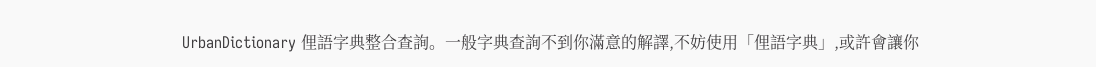UrbanDictionary 俚語字典整合查詢。一般字典查詢不到你滿意的解譯,不妨使用「俚語字典」,或許會讓你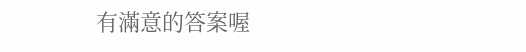有滿意的答案喔